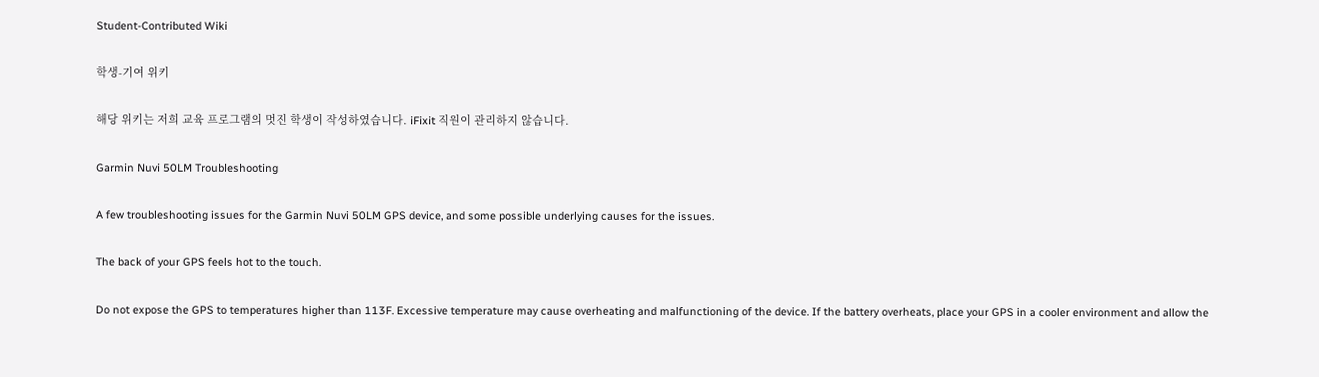Student-Contributed Wiki

학생-기여 위키

해당 위키는 저희 교육 프로그램의 멋진 학생이 작성하였습니다. iFixit 직원이 관리하지 않습니다.

Garmin Nuvi 50LM Troubleshooting

A few troubleshooting issues for the Garmin Nuvi 50LM GPS device, and some possible underlying causes for the issues.

The back of your GPS feels hot to the touch.

Do not expose the GPS to temperatures higher than 113F. Excessive temperature may cause overheating and malfunctioning of the device. If the battery overheats, place your GPS in a cooler environment and allow the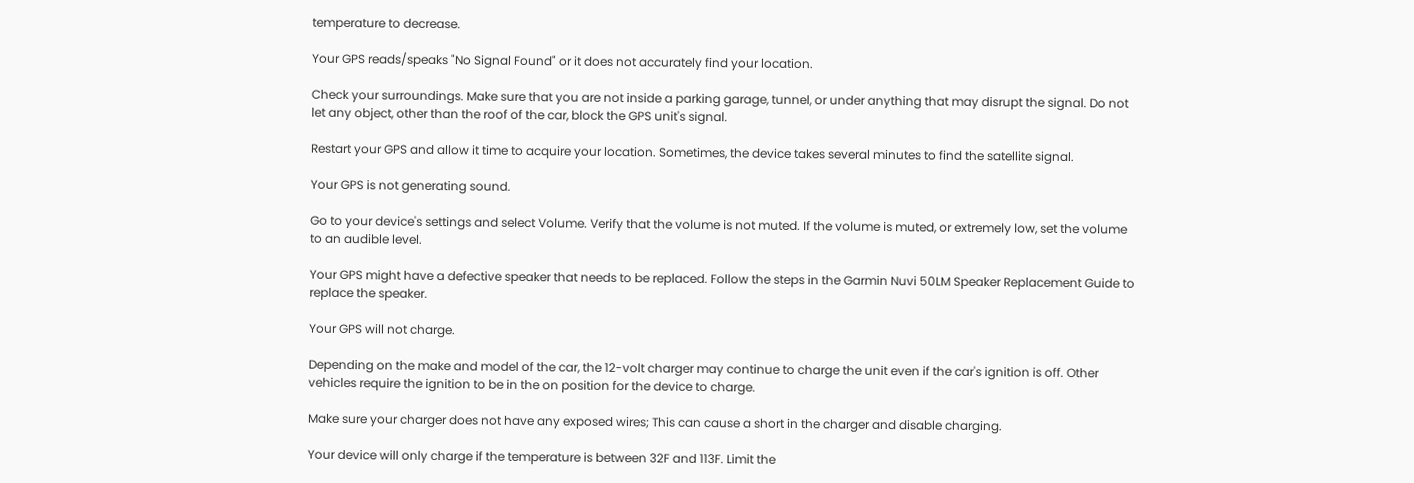temperature to decrease.

Your GPS reads/speaks "No Signal Found" or it does not accurately find your location.

Check your surroundings. Make sure that you are not inside a parking garage, tunnel, or under anything that may disrupt the signal. Do not let any object, other than the roof of the car, block the GPS unit's signal.

Restart your GPS and allow it time to acquire your location. Sometimes, the device takes several minutes to find the satellite signal.

Your GPS is not generating sound.

Go to your device's settings and select Volume. Verify that the volume is not muted. If the volume is muted, or extremely low, set the volume to an audible level.

Your GPS might have a defective speaker that needs to be replaced. Follow the steps in the Garmin Nuvi 50LM Speaker Replacement Guide to replace the speaker.

Your GPS will not charge.

Depending on the make and model of the car, the 12-volt charger may continue to charge the unit even if the car's ignition is off. Other vehicles require the ignition to be in the on position for the device to charge.

Make sure your charger does not have any exposed wires; This can cause a short in the charger and disable charging.

Your device will only charge if the temperature is between 32F and 113F. Limit the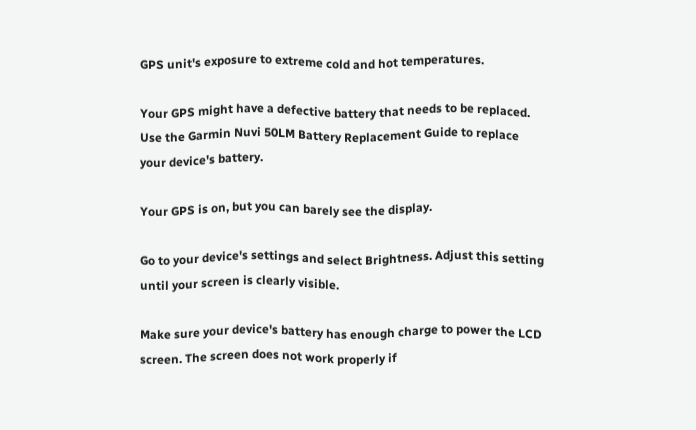GPS unit's exposure to extreme cold and hot temperatures.

Your GPS might have a defective battery that needs to be replaced. Use the Garmin Nuvi 50LM Battery Replacement Guide to replace your device's battery.

Your GPS is on, but you can barely see the display.

Go to your device's settings and select Brightness. Adjust this setting until your screen is clearly visible.

Make sure your device's battery has enough charge to power the LCD screen. The screen does not work properly if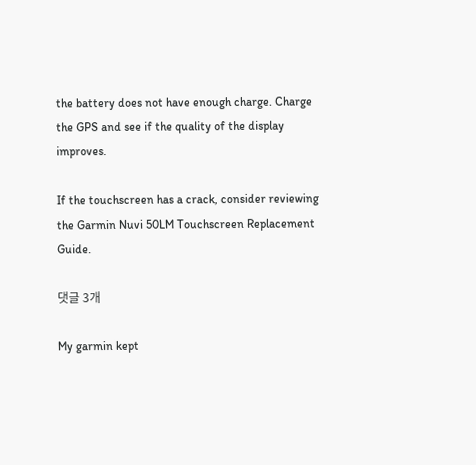the battery does not have enough charge. Charge the GPS and see if the quality of the display improves.

If the touchscreen has a crack, consider reviewing the Garmin Nuvi 50LM Touchscreen Replacement Guide.

댓글 3개

My garmin kept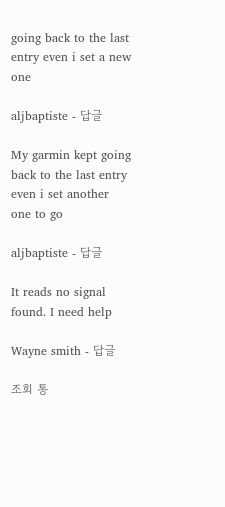going back to the last entry even i set a new one

aljbaptiste - 답글

My garmin kept going back to the last entry even i set another one to go

aljbaptiste - 답글

It reads no signal found. I need help

Wayne smith - 답글

조회 통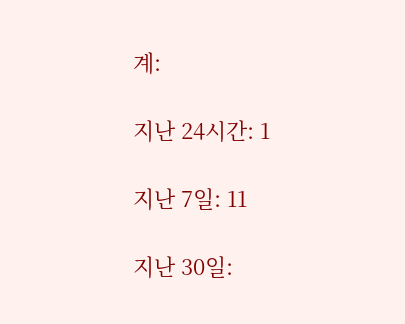계:

지난 24시간: 1

지난 7일: 11

지난 30일: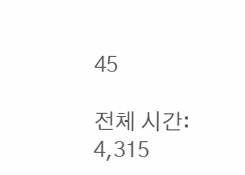45

전체 시간: 4,315